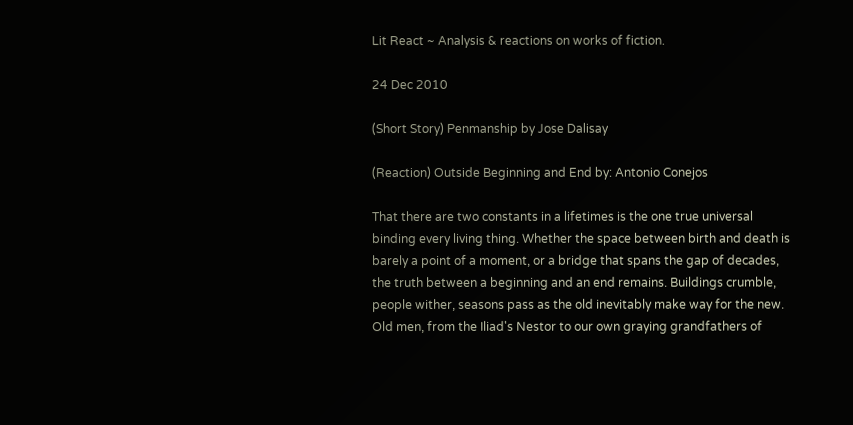Lit React ~ Analysis & reactions on works of fiction.

24 Dec 2010

(Short Story) Penmanship by Jose Dalisay

(Reaction) Outside Beginning and End by: Antonio Conejos

That there are two constants in a lifetimes is the one true universal binding every living thing. Whether the space between birth and death is barely a point of a moment, or a bridge that spans the gap of decades, the truth between a beginning and an end remains. Buildings crumble, people wither, seasons pass as the old inevitably make way for the new. Old men, from the Iliad's Nestor to our own graying grandfathers of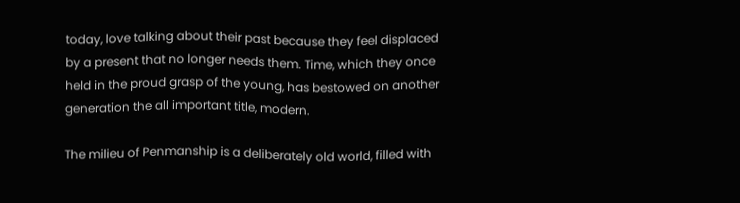today, love talking about their past because they feel displaced by a present that no longer needs them. Time, which they once held in the proud grasp of the young, has bestowed on another generation the all important title, modern.

The milieu of Penmanship is a deliberately old world, filled with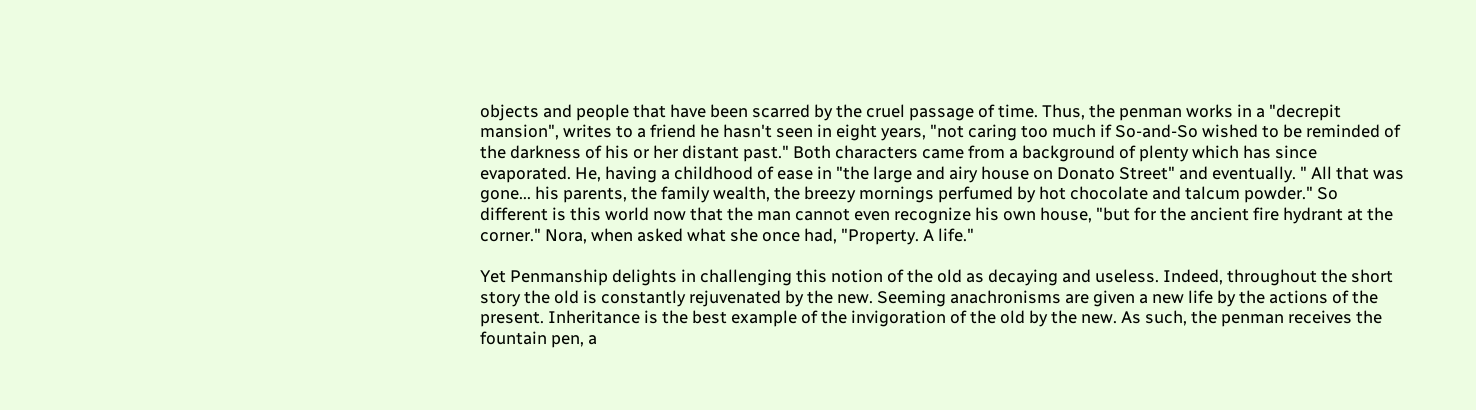objects and people that have been scarred by the cruel passage of time. Thus, the penman works in a "decrepit mansion", writes to a friend he hasn't seen in eight years, "not caring too much if So-and-So wished to be reminded of the darkness of his or her distant past." Both characters came from a background of plenty which has since evaporated. He, having a childhood of ease in "the large and airy house on Donato Street" and eventually. " All that was gone... his parents, the family wealth, the breezy mornings perfumed by hot chocolate and talcum powder." So different is this world now that the man cannot even recognize his own house, "but for the ancient fire hydrant at the corner." Nora, when asked what she once had, "Property. A life."

Yet Penmanship delights in challenging this notion of the old as decaying and useless. Indeed, throughout the short story the old is constantly rejuvenated by the new. Seeming anachronisms are given a new life by the actions of the present. Inheritance is the best example of the invigoration of the old by the new. As such, the penman receives the fountain pen, a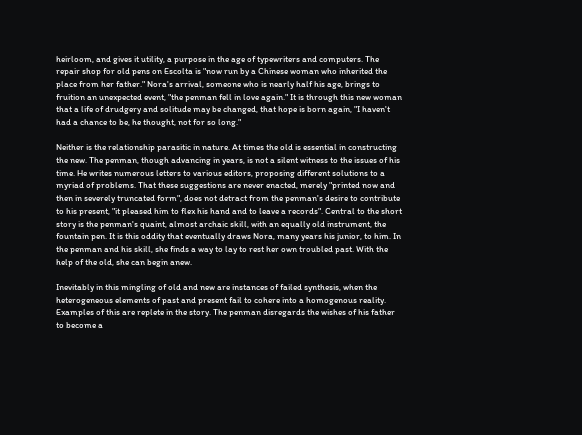heirloom, and gives it utility, a purpose in the age of typewriters and computers. The repair shop for old pens on Escolta is "now run by a Chinese woman who inherited the place from her father." Nora's arrival, someone who is nearly half his age, brings to fruition an unexpected event, "the penman fell in love again." It is through this new woman that a life of drudgery and solitude may be changed, that hope is born again, "I haven't had a chance to be, he thought, not for so long."

Neither is the relationship parasitic in nature. At times the old is essential in constructing the new. The penman, though advancing in years, is not a silent witness to the issues of his time. He writes numerous letters to various editors, proposing different solutions to a myriad of problems. That these suggestions are never enacted, merely "printed now and then in severely truncated form", does not detract from the penman's desire to contribute to his present, "it pleased him to flex his hand and to leave a records". Central to the short story is the penman's quaint, almost archaic skill, with an equally old instrument, the fountain pen. It is this oddity that eventually draws Nora, many years his junior, to him. In the penman and his skill, she finds a way to lay to rest her own troubled past. With the help of the old, she can begin anew.

Inevitably in this mingling of old and new are instances of failed synthesis, when the heterogeneous elements of past and present fail to cohere into a homogenous reality. Examples of this are replete in the story. The penman disregards the wishes of his father to become a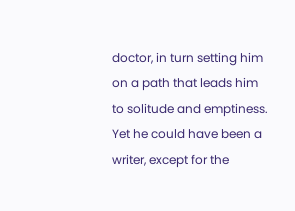doctor, in turn setting him on a path that leads him to solitude and emptiness. Yet he could have been a writer, except for the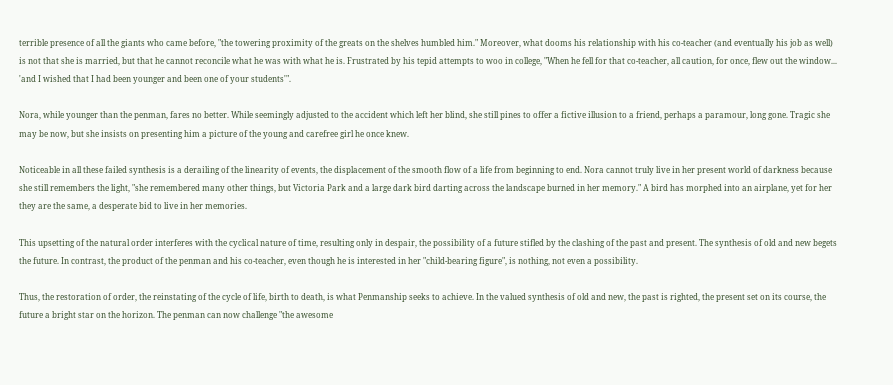terrible presence of all the giants who came before, "the towering proximity of the greats on the shelves humbled him." Moreover, what dooms his relationship with his co-teacher (and eventually his job as well) is not that she is married, but that he cannot reconcile what he was with what he is. Frustrated by his tepid attempts to woo in college, "When he fell for that co-teacher, all caution, for once, flew out the window... 'and I wished that I had been younger and been one of your students'".

Nora, while younger than the penman, fares no better. While seemingly adjusted to the accident which left her blind, she still pines to offer a fictive illusion to a friend, perhaps a paramour, long gone. Tragic she may be now, but she insists on presenting him a picture of the young and carefree girl he once knew.

Noticeable in all these failed synthesis is a derailing of the linearity of events, the displacement of the smooth flow of a life from beginning to end. Nora cannot truly live in her present world of darkness because she still remembers the light, "she remembered many other things, but Victoria Park and a large dark bird darting across the landscape burned in her memory." A bird has morphed into an airplane, yet for her they are the same, a desperate bid to live in her memories.

This upsetting of the natural order interferes with the cyclical nature of time, resulting only in despair, the possibility of a future stifled by the clashing of the past and present. The synthesis of old and new begets the future. In contrast, the product of the penman and his co-teacher, even though he is interested in her "child-bearing figure", is nothing, not even a possibility.

Thus, the restoration of order, the reinstating of the cycle of life, birth to death, is what Penmanship seeks to achieve. In the valued synthesis of old and new, the past is righted, the present set on its course, the future a bright star on the horizon. The penman can now challenge "the awesome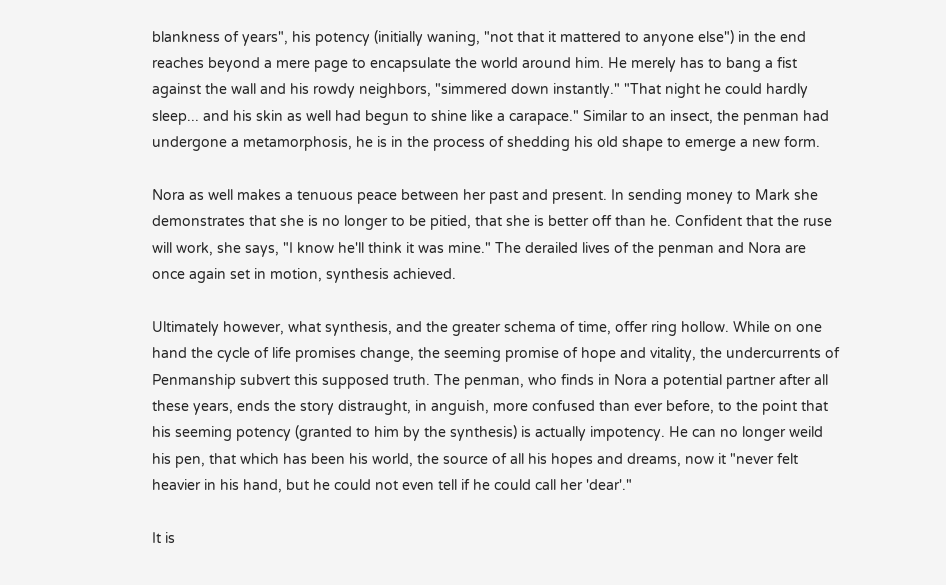blankness of years", his potency (initially waning, "not that it mattered to anyone else") in the end reaches beyond a mere page to encapsulate the world around him. He merely has to bang a fist against the wall and his rowdy neighbors, "simmered down instantly." "That night he could hardly sleep... and his skin as well had begun to shine like a carapace." Similar to an insect, the penman had undergone a metamorphosis, he is in the process of shedding his old shape to emerge a new form.

Nora as well makes a tenuous peace between her past and present. In sending money to Mark she demonstrates that she is no longer to be pitied, that she is better off than he. Confident that the ruse will work, she says, "I know he'll think it was mine." The derailed lives of the penman and Nora are once again set in motion, synthesis achieved.

Ultimately however, what synthesis, and the greater schema of time, offer ring hollow. While on one hand the cycle of life promises change, the seeming promise of hope and vitality, the undercurrents of Penmanship subvert this supposed truth. The penman, who finds in Nora a potential partner after all these years, ends the story distraught, in anguish, more confused than ever before, to the point that his seeming potency (granted to him by the synthesis) is actually impotency. He can no longer weild his pen, that which has been his world, the source of all his hopes and dreams, now it "never felt heavier in his hand, but he could not even tell if he could call her 'dear'."

It is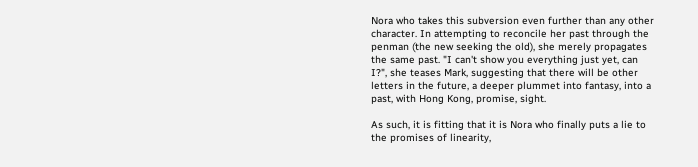Nora who takes this subversion even further than any other character. In attempting to reconcile her past through the penman (the new seeking the old), she merely propagates the same past. "I can't show you everything just yet, can I?", she teases Mark, suggesting that there will be other letters in the future, a deeper plummet into fantasy, into a past, with Hong Kong, promise, sight.

As such, it is fitting that it is Nora who finally puts a lie to the promises of linearity,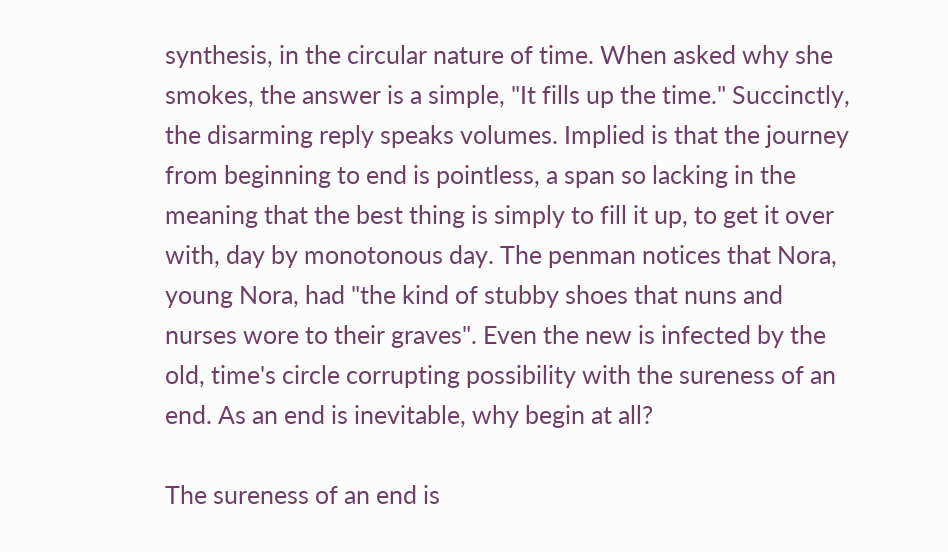synthesis, in the circular nature of time. When asked why she smokes, the answer is a simple, "It fills up the time." Succinctly, the disarming reply speaks volumes. Implied is that the journey from beginning to end is pointless, a span so lacking in the meaning that the best thing is simply to fill it up, to get it over with, day by monotonous day. The penman notices that Nora, young Nora, had "the kind of stubby shoes that nuns and nurses wore to their graves". Even the new is infected by the old, time's circle corrupting possibility with the sureness of an end. As an end is inevitable, why begin at all?

The sureness of an end is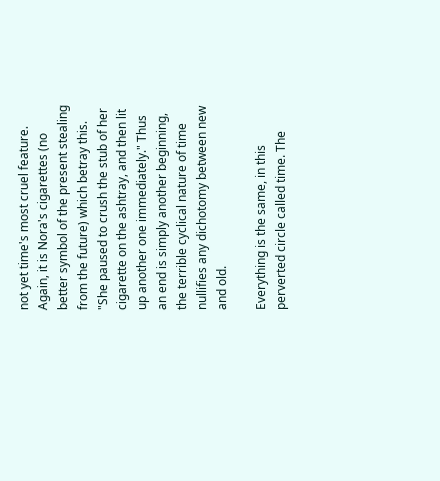not yet time's most cruel feature. Again, it is Nora's cigarettes (no better symbol of the present stealing from the future) which betray this. "She paused to crush the stub of her cigarette on the ashtray, and then lit up another one immediately." Thus an end is simply another beginning, the terrible cyclical nature of time nullifies any dichotomy between new and old.

Everything is the same, in this perverted circle called time. The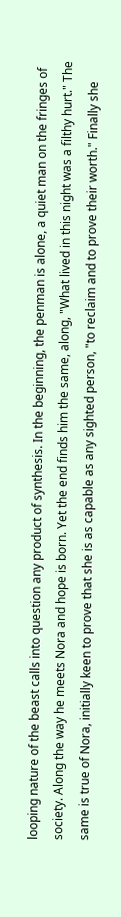looping nature of the beast calls into question any product of synthesis. In the beginning, the penman is alone, a quiet man on the fringes of society. Along the way he meets Nora and hope is born. Yet the end finds him the same, along, "What lived in this night was a filthy hurt." The same is true of Nora, initially keen to prove that she is as capable as any sighted person, "to reclaim and to prove their worth." Finally she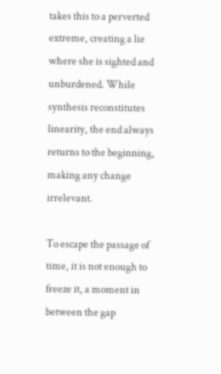takes this to a perverted extreme, creating a lie where she is sighted and unburdened. While synthesis reconstitutes linearity, the end always returns to the beginning, making any change irrelevant.

To escape the passage of time, it is not enough to freeze it, a moment in between the gap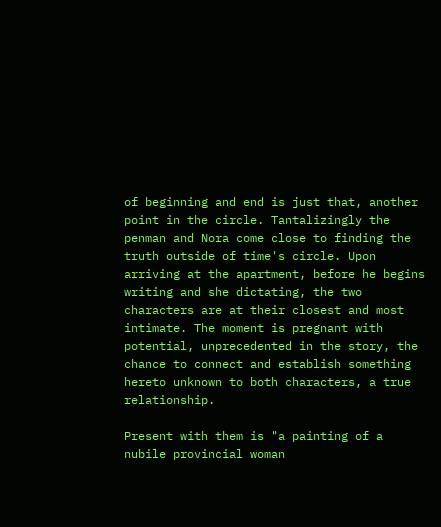of beginning and end is just that, another point in the circle. Tantalizingly the penman and Nora come close to finding the truth outside of time's circle. Upon arriving at the apartment, before he begins writing and she dictating, the two characters are at their closest and most intimate. The moment is pregnant with potential, unprecedented in the story, the chance to connect and establish something hereto unknown to both characters, a true relationship.

Present with them is "a painting of a nubile provincial woman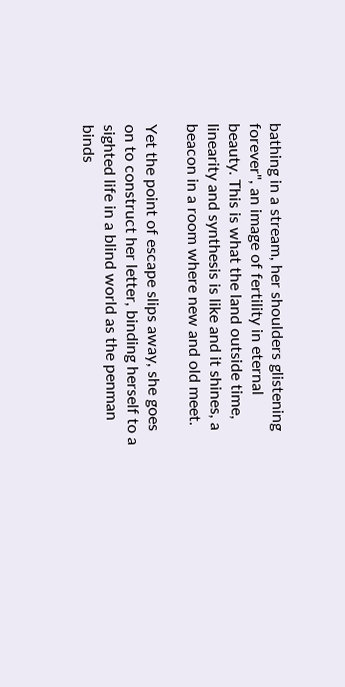bathing in a stream, her shoulders glistening forever", an image of fertility in eternal beauty. This is what the land outside time, linearity and synthesis is like and it shines, a beacon in a room where new and old meet.

Yet the point of escape slips away, she goes on to construct her letter, binding herself to a sighted life in a blind world as the penman binds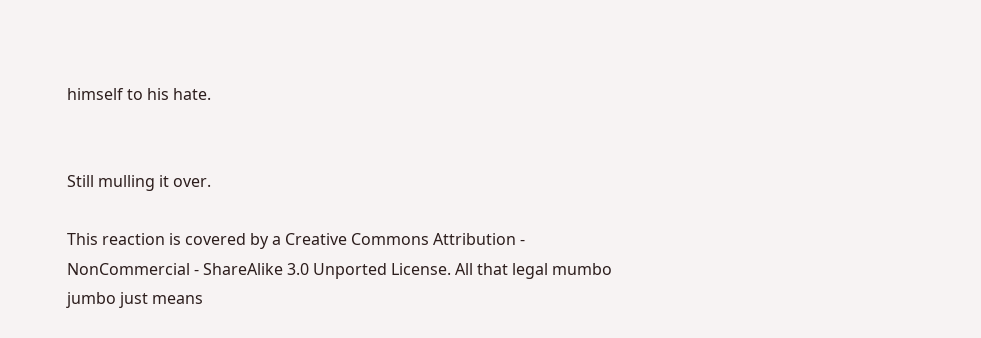himself to his hate.


Still mulling it over.

This reaction is covered by a Creative Commons Attribution - NonCommercial - ShareAlike 3.0 Unported License. All that legal mumbo jumbo just means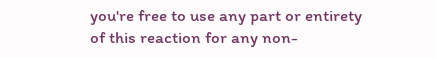you're free to use any part or entirety of this reaction for any non-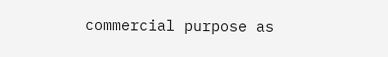commercial purpose as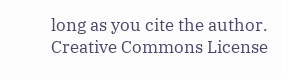long as you cite the author. Creative Commons License